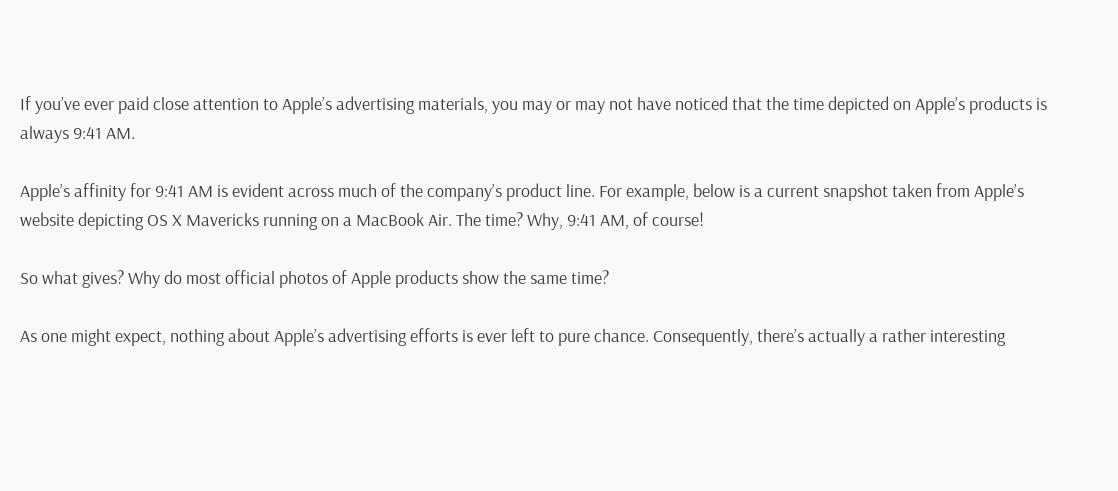If you’ve ever paid close attention to Apple’s advertising materials, you may or may not have noticed that the time depicted on Apple’s products is always 9:41 AM.

Apple’s affinity for 9:41 AM is evident across much of the company’s product line. For example, below is a current snapshot taken from Apple’s website depicting OS X Mavericks running on a MacBook Air. The time? Why, 9:41 AM, of course!

So what gives? Why do most official photos of Apple products show the same time?

As one might expect, nothing about Apple’s advertising efforts is ever left to pure chance. Consequently, there’s actually a rather interesting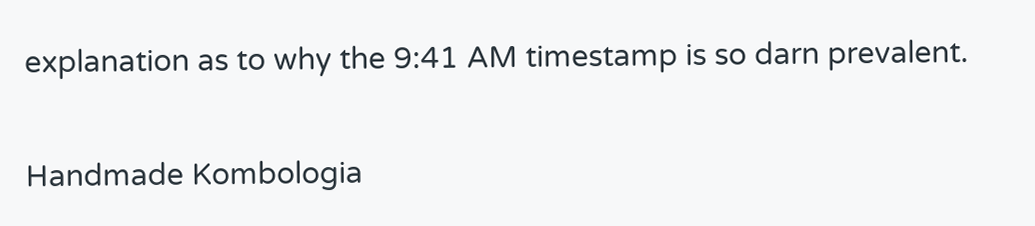explanation as to why the 9:41 AM timestamp is so darn prevalent.

Handmade Kombologia